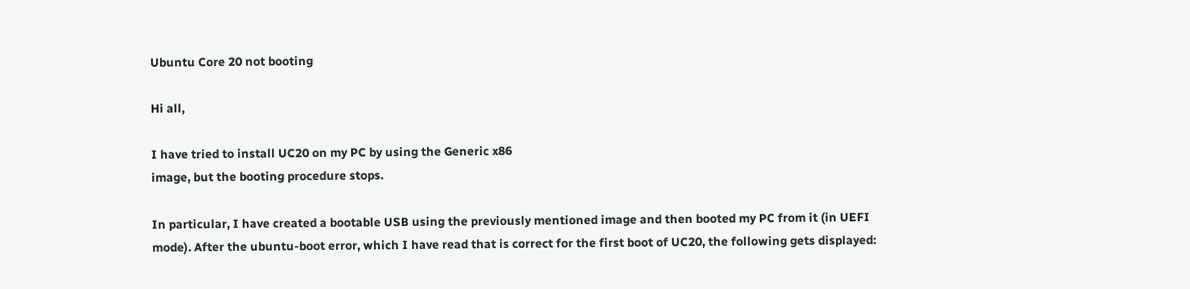Ubuntu Core 20 not booting

Hi all,

I have tried to install UC20 on my PC by using the Generic x86
image, but the booting procedure stops.

In particular, I have created a bootable USB using the previously mentioned image and then booted my PC from it (in UEFI mode). After the ubuntu-boot error, which I have read that is correct for the first boot of UC20, the following gets displayed: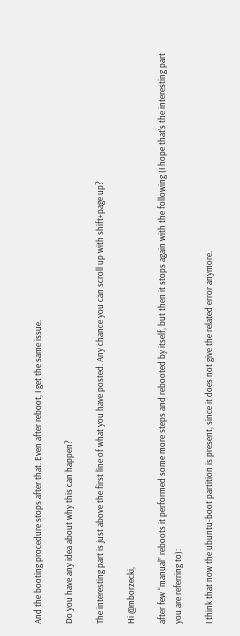And the booting procedure stops after that. Even after reboot, I get the same issue.

Do you have any idea about why this can happen?

The interesting part is just above the first line of what you have posted. Any chance you can scroll up with shift+page up?

Hi @mborzecki,

after few “manual” reboots it performed some more steps and rebooted by itself, but then it stops again with the following (I hope that’s the interesting part you are referring to):

I think that now the ubuntu-boot partition is present, since it does not give the related error anymore.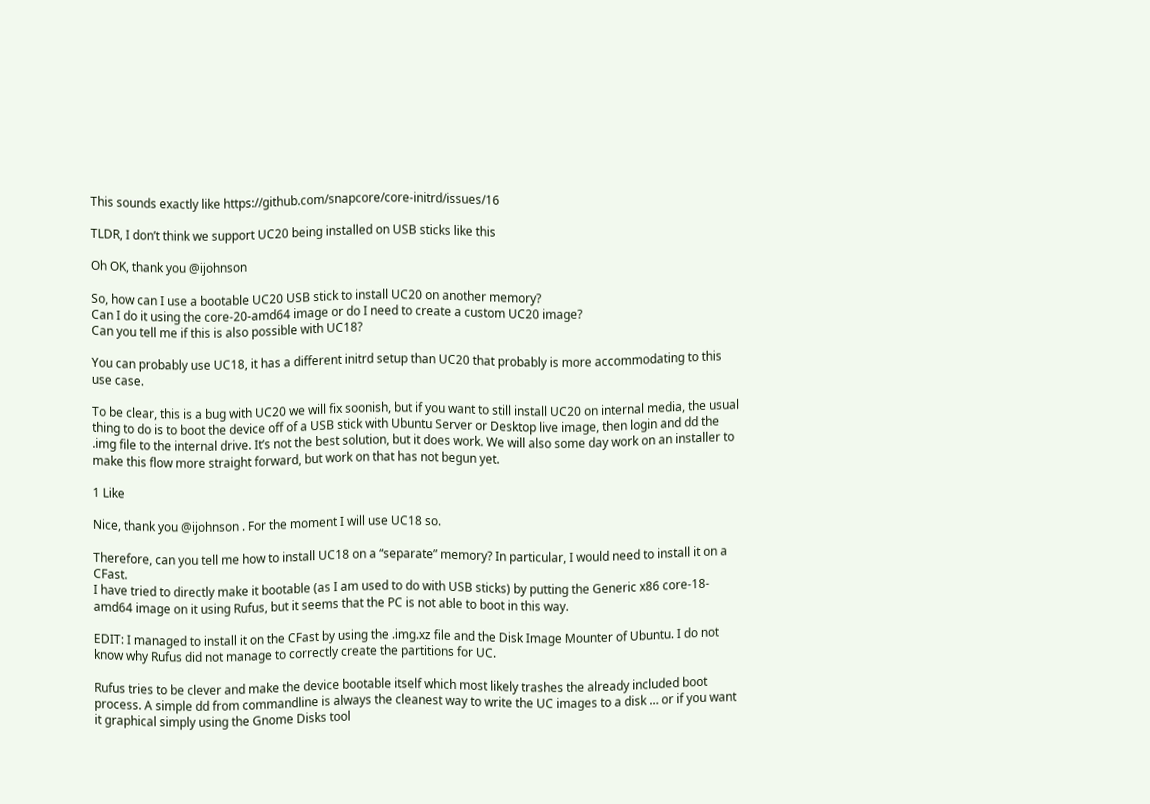This sounds exactly like https://github.com/snapcore/core-initrd/issues/16

TLDR, I don’t think we support UC20 being installed on USB sticks like this

Oh OK, thank you @ijohnson

So, how can I use a bootable UC20 USB stick to install UC20 on another memory?
Can I do it using the core-20-amd64 image or do I need to create a custom UC20 image?
Can you tell me if this is also possible with UC18?

You can probably use UC18, it has a different initrd setup than UC20 that probably is more accommodating to this use case.

To be clear, this is a bug with UC20 we will fix soonish, but if you want to still install UC20 on internal media, the usual thing to do is to boot the device off of a USB stick with Ubuntu Server or Desktop live image, then login and dd the .img file to the internal drive. It’s not the best solution, but it does work. We will also some day work on an installer to make this flow more straight forward, but work on that has not begun yet.

1 Like

Nice, thank you @ijohnson . For the moment I will use UC18 so.

Therefore, can you tell me how to install UC18 on a “separate” memory? In particular, I would need to install it on a CFast.
I have tried to directly make it bootable (as I am used to do with USB sticks) by putting the Generic x86 core-18-amd64 image on it using Rufus, but it seems that the PC is not able to boot in this way.

EDIT: I managed to install it on the CFast by using the .img.xz file and the Disk Image Mounter of Ubuntu. I do not know why Rufus did not manage to correctly create the partitions for UC.

Rufus tries to be clever and make the device bootable itself which most likely trashes the already included boot process. A simple dd from commandline is always the cleanest way to write the UC images to a disk … or if you want it graphical simply using the Gnome Disks tool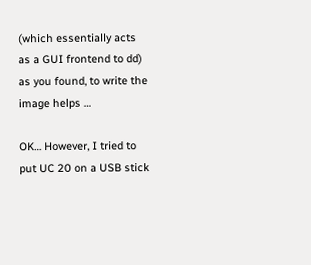(which essentially acts as a GUI frontend to dd) as you found, to write the image helps …

OK… However, I tried to put UC 20 on a USB stick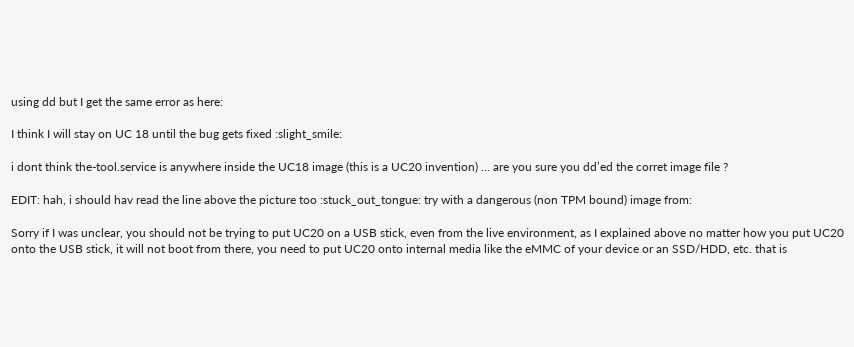using dd but I get the same error as here:

I think I will stay on UC 18 until the bug gets fixed :slight_smile:

i dont think the-tool.service is anywhere inside the UC18 image (this is a UC20 invention) … are you sure you dd’ed the corret image file ?

EDIT: hah, i should hav read the line above the picture too :stuck_out_tongue: try with a dangerous (non TPM bound) image from:

Sorry if I was unclear, you should not be trying to put UC20 on a USB stick, even from the live environment, as I explained above no matter how you put UC20 onto the USB stick, it will not boot from there, you need to put UC20 onto internal media like the eMMC of your device or an SSD/HDD, etc. that is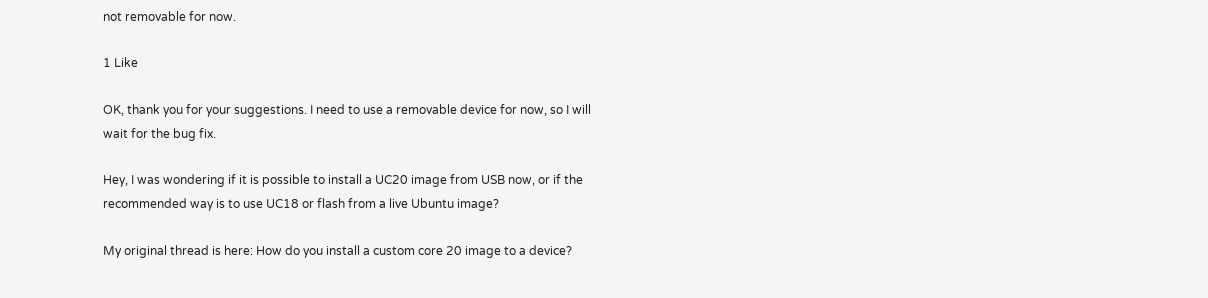not removable for now.

1 Like

OK, thank you for your suggestions. I need to use a removable device for now, so I will wait for the bug fix.

Hey, I was wondering if it is possible to install a UC20 image from USB now, or if the recommended way is to use UC18 or flash from a live Ubuntu image?

My original thread is here: How do you install a custom core 20 image to a device?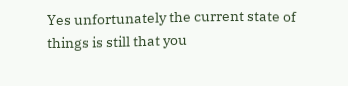Yes unfortunately the current state of things is still that you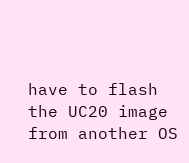have to flash the UC20 image from another OS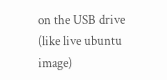on the USB drive (like live ubuntu image)